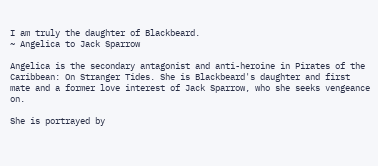I am truly the daughter of Blackbeard.
~ Angelica to Jack Sparrow

Angelica is the secondary antagonist and anti-heroine in Pirates of the Caribbean: On Stranger Tides. She is Blackbeard's daughter and first mate and a former love interest of Jack Sparrow, who she seeks vengeance on.

She is portrayed by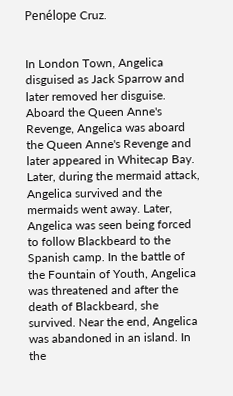Penélope Cruz.


In London Town, Angelica disguised as Jack Sparrow and later removed her disguise. Aboard the Queen Anne's Revenge, Angelica was aboard the Queen Anne's Revenge and later appeared in Whitecap Bay. Later, during the mermaid attack, Angelica survived and the mermaids went away. Later, Angelica was seen being forced to follow Blackbeard to the Spanish camp. In the battle of the Fountain of Youth, Angelica was threatened and after the death of Blackbeard, she survived. Near the end, Angelica was abandoned in an island. In the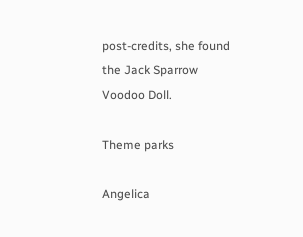post-credits, she found the Jack Sparrow Voodoo Doll.

Theme parks

Angelica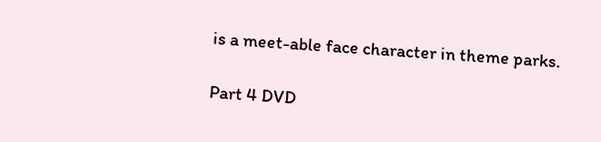is a meet-able face character in theme parks.

Part 4 DVD